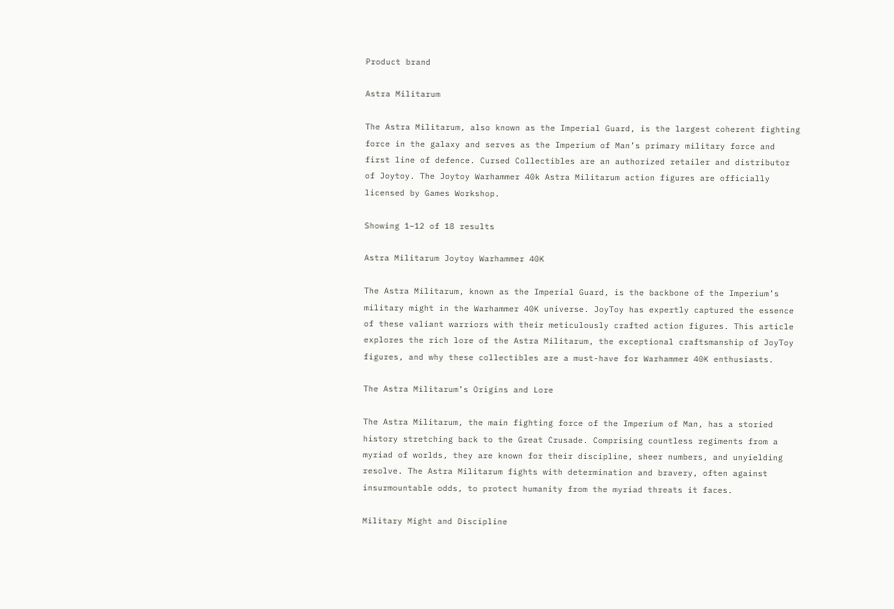Product brand

Astra Militarum

The Astra Militarum, also known as the Imperial Guard, is the largest coherent fighting force in the galaxy and serves as the Imperium of Man’s primary military force and first line of defence. Cursed Collectibles are an authorized retailer and distributor of Joytoy. The Joytoy Warhammer 40k Astra Militarum action figures are officially licensed by Games Workshop.

Showing 1–12 of 18 results

Astra Militarum Joytoy Warhammer 40K

The Astra Militarum, known as the Imperial Guard, is the backbone of the Imperium’s military might in the Warhammer 40K universe. JoyToy has expertly captured the essence of these valiant warriors with their meticulously crafted action figures. This article explores the rich lore of the Astra Militarum, the exceptional craftsmanship of JoyToy figures, and why these collectibles are a must-have for Warhammer 40K enthusiasts.

The Astra Militarum’s Origins and Lore

The Astra Militarum, the main fighting force of the Imperium of Man, has a storied history stretching back to the Great Crusade. Comprising countless regiments from a myriad of worlds, they are known for their discipline, sheer numbers, and unyielding resolve. The Astra Militarum fights with determination and bravery, often against insurmountable odds, to protect humanity from the myriad threats it faces.

Military Might and Discipline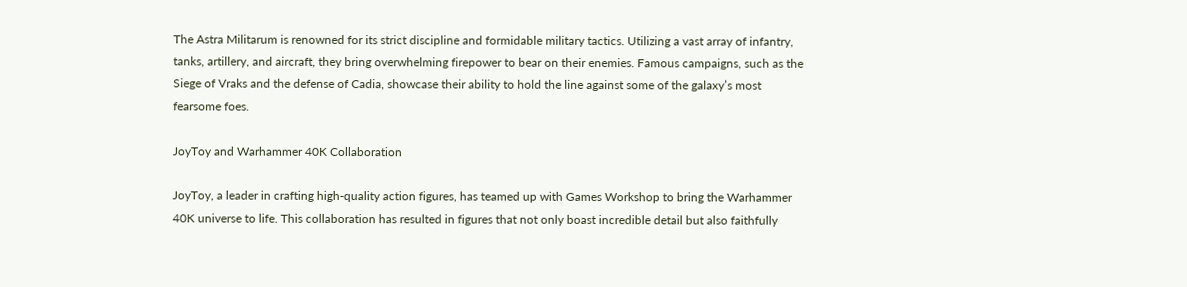The Astra Militarum is renowned for its strict discipline and formidable military tactics. Utilizing a vast array of infantry, tanks, artillery, and aircraft, they bring overwhelming firepower to bear on their enemies. Famous campaigns, such as the Siege of Vraks and the defense of Cadia, showcase their ability to hold the line against some of the galaxy’s most fearsome foes.

JoyToy and Warhammer 40K Collaboration

JoyToy, a leader in crafting high-quality action figures, has teamed up with Games Workshop to bring the Warhammer 40K universe to life. This collaboration has resulted in figures that not only boast incredible detail but also faithfully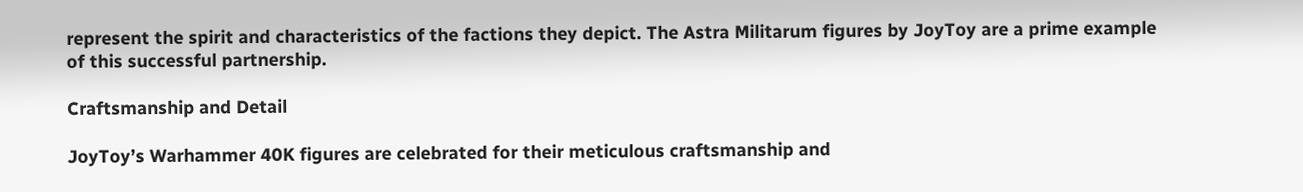represent the spirit and characteristics of the factions they depict. The Astra Militarum figures by JoyToy are a prime example of this successful partnership.

Craftsmanship and Detail

JoyToy’s Warhammer 40K figures are celebrated for their meticulous craftsmanship and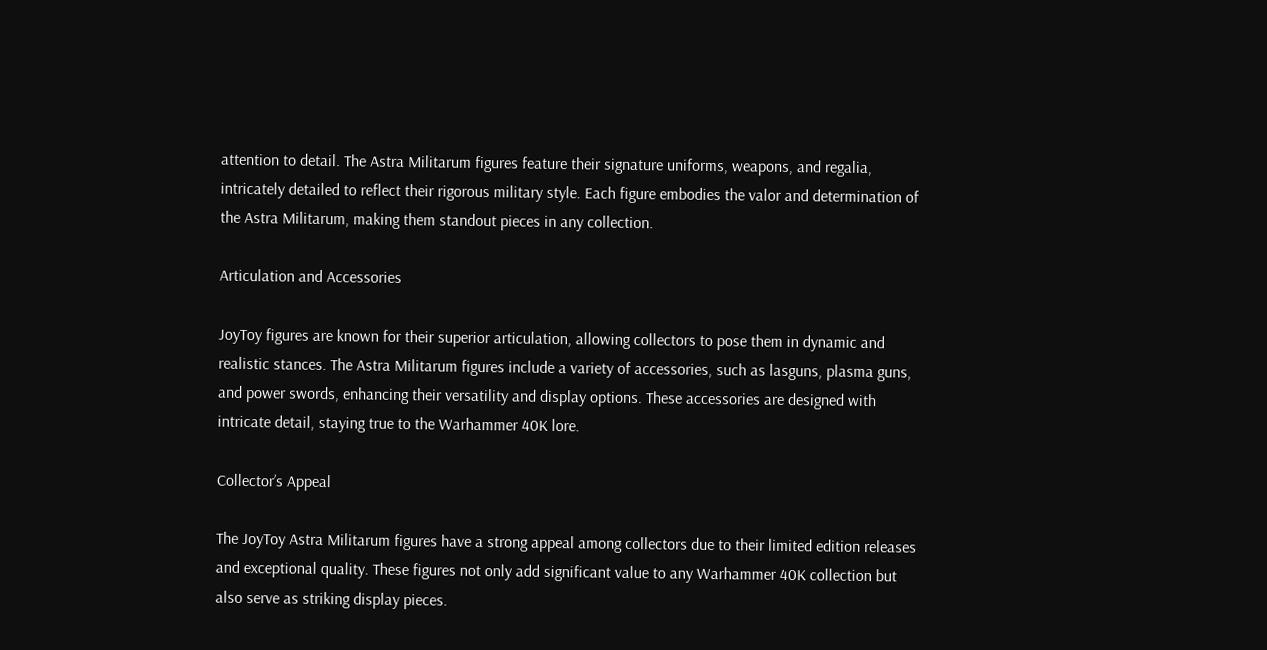attention to detail. The Astra Militarum figures feature their signature uniforms, weapons, and regalia, intricately detailed to reflect their rigorous military style. Each figure embodies the valor and determination of the Astra Militarum, making them standout pieces in any collection.

Articulation and Accessories

JoyToy figures are known for their superior articulation, allowing collectors to pose them in dynamic and realistic stances. The Astra Militarum figures include a variety of accessories, such as lasguns, plasma guns, and power swords, enhancing their versatility and display options. These accessories are designed with intricate detail, staying true to the Warhammer 40K lore.

Collector’s Appeal

The JoyToy Astra Militarum figures have a strong appeal among collectors due to their limited edition releases and exceptional quality. These figures not only add significant value to any Warhammer 40K collection but also serve as striking display pieces.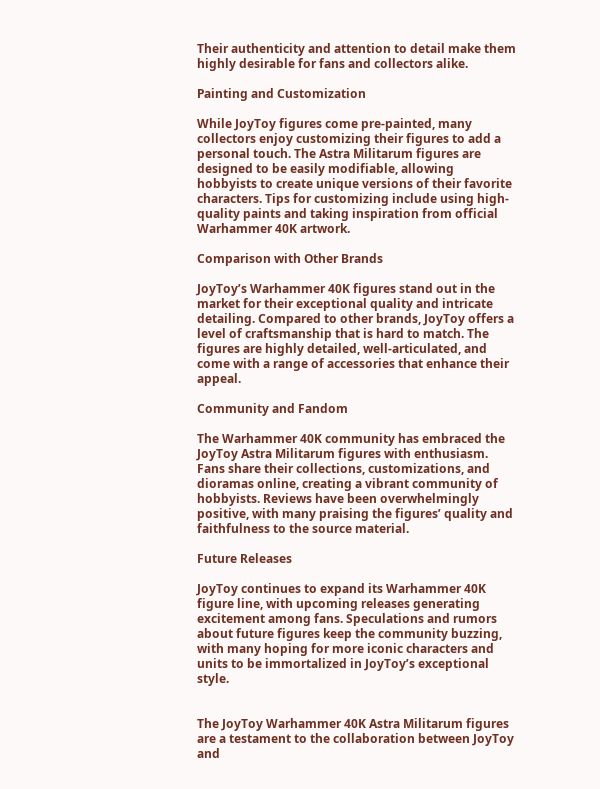Their authenticity and attention to detail make them highly desirable for fans and collectors alike.

Painting and Customization

While JoyToy figures come pre-painted, many collectors enjoy customizing their figures to add a personal touch. The Astra Militarum figures are designed to be easily modifiable, allowing hobbyists to create unique versions of their favorite characters. Tips for customizing include using high-quality paints and taking inspiration from official Warhammer 40K artwork.

Comparison with Other Brands

JoyToy’s Warhammer 40K figures stand out in the market for their exceptional quality and intricate detailing. Compared to other brands, JoyToy offers a level of craftsmanship that is hard to match. The figures are highly detailed, well-articulated, and come with a range of accessories that enhance their appeal.

Community and Fandom

The Warhammer 40K community has embraced the JoyToy Astra Militarum figures with enthusiasm. Fans share their collections, customizations, and dioramas online, creating a vibrant community of hobbyists. Reviews have been overwhelmingly positive, with many praising the figures’ quality and faithfulness to the source material.

Future Releases

JoyToy continues to expand its Warhammer 40K figure line, with upcoming releases generating excitement among fans. Speculations and rumors about future figures keep the community buzzing, with many hoping for more iconic characters and units to be immortalized in JoyToy’s exceptional style.


The JoyToy Warhammer 40K Astra Militarum figures are a testament to the collaboration between JoyToy and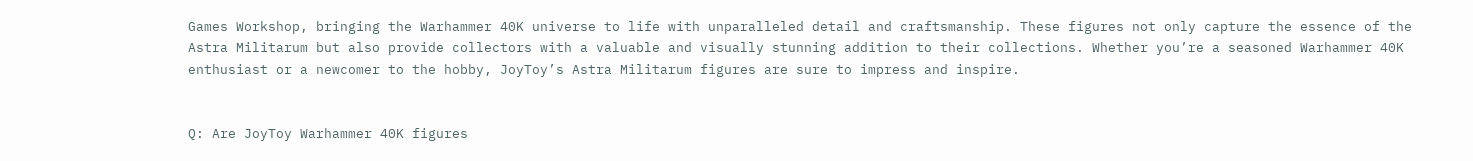Games Workshop, bringing the Warhammer 40K universe to life with unparalleled detail and craftsmanship. These figures not only capture the essence of the Astra Militarum but also provide collectors with a valuable and visually stunning addition to their collections. Whether you’re a seasoned Warhammer 40K enthusiast or a newcomer to the hobby, JoyToy’s Astra Militarum figures are sure to impress and inspire.


Q: Are JoyToy Warhammer 40K figures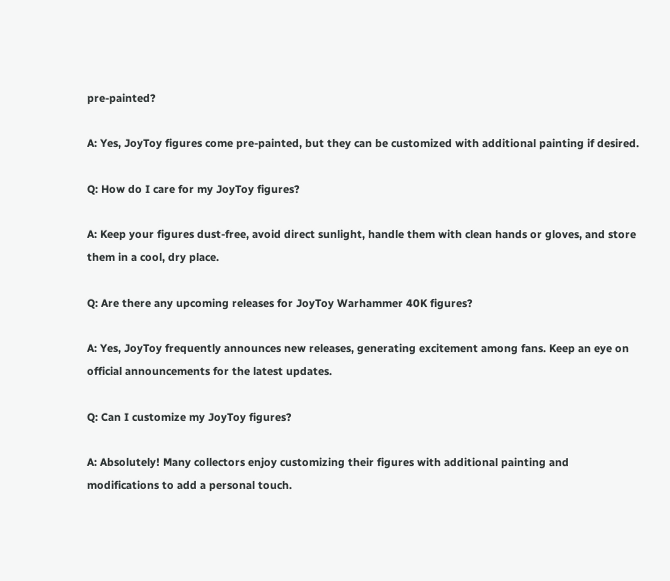pre-painted?

A: Yes, JoyToy figures come pre-painted, but they can be customized with additional painting if desired.

Q: How do I care for my JoyToy figures?

A: Keep your figures dust-free, avoid direct sunlight, handle them with clean hands or gloves, and store them in a cool, dry place.

Q: Are there any upcoming releases for JoyToy Warhammer 40K figures?

A: Yes, JoyToy frequently announces new releases, generating excitement among fans. Keep an eye on official announcements for the latest updates.

Q: Can I customize my JoyToy figures?

A: Absolutely! Many collectors enjoy customizing their figures with additional painting and modifications to add a personal touch.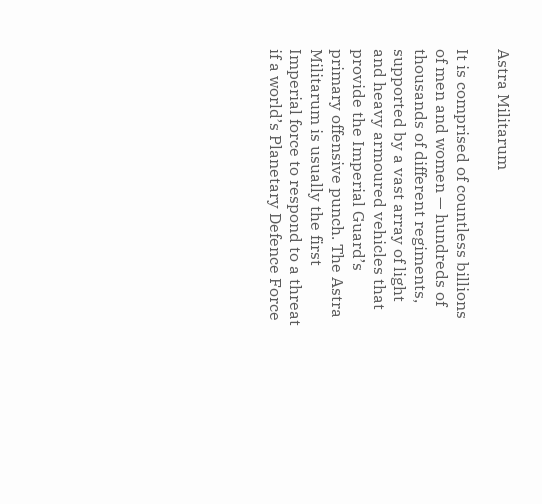Astra Militarum

It is comprised of countless billions of men and women — hundreds of thousands of different regiments, supported by a vast array of light and heavy armoured vehicles that provide the Imperial Guard’s primary offensive punch. The Astra Militarum is usually the first Imperial force to respond to a threat if a world’s Planetary Defence Force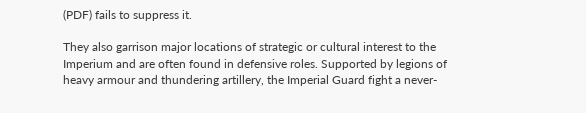(PDF) fails to suppress it.

They also garrison major locations of strategic or cultural interest to the Imperium and are often found in defensive roles. Supported by legions of heavy armour and thundering artillery, the Imperial Guard fight a never-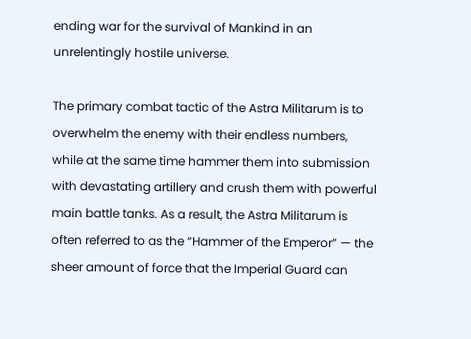ending war for the survival of Mankind in an unrelentingly hostile universe.

The primary combat tactic of the Astra Militarum is to overwhelm the enemy with their endless numbers, while at the same time hammer them into submission with devastating artillery and crush them with powerful main battle tanks. As a result, the Astra Militarum is often referred to as the “Hammer of the Emperor” — the sheer amount of force that the Imperial Guard can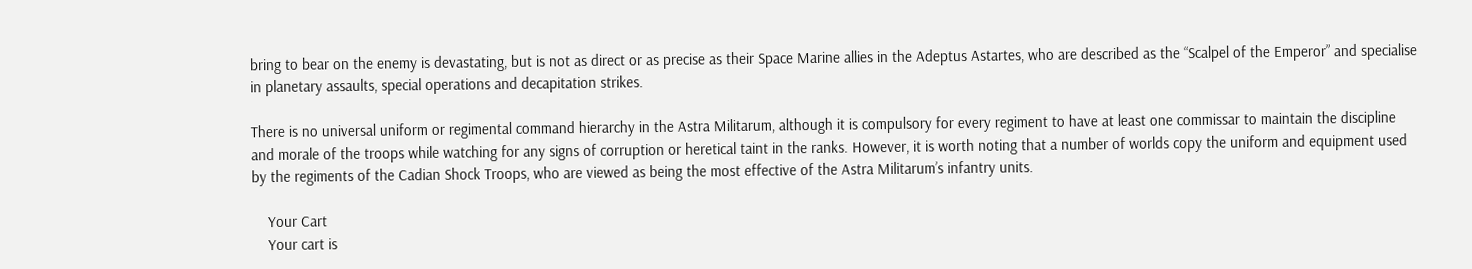bring to bear on the enemy is devastating, but is not as direct or as precise as their Space Marine allies in the Adeptus Astartes, who are described as the “Scalpel of the Emperor” and specialise in planetary assaults, special operations and decapitation strikes.

There is no universal uniform or regimental command hierarchy in the Astra Militarum, although it is compulsory for every regiment to have at least one commissar to maintain the discipline and morale of the troops while watching for any signs of corruption or heretical taint in the ranks. However, it is worth noting that a number of worlds copy the uniform and equipment used by the regiments of the Cadian Shock Troops, who are viewed as being the most effective of the Astra Militarum’s infantry units.

    Your Cart
    Your cart is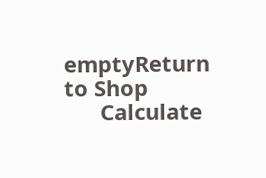emptyReturn to Shop
      Calculate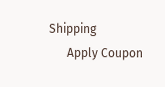Shipping
      Apply Coupon